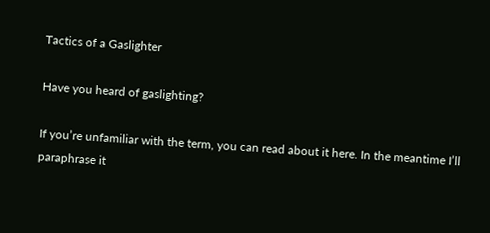Tactics of a Gaslighter

Have you heard of gaslighting?

If you’re unfamiliar with the term, you can read about it here. In the meantime I’ll paraphrase it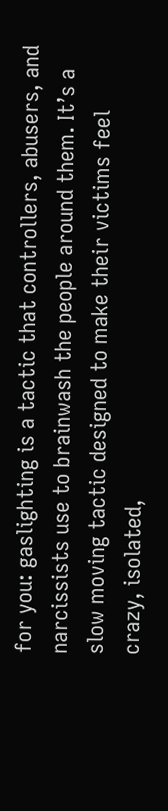for you: gaslighting is a tactic that controllers, abusers, and narcissists use to brainwash the people around them. It’s a slow moving tactic designed to make their victims feel crazy, isolated,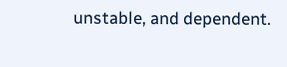unstable, and dependent.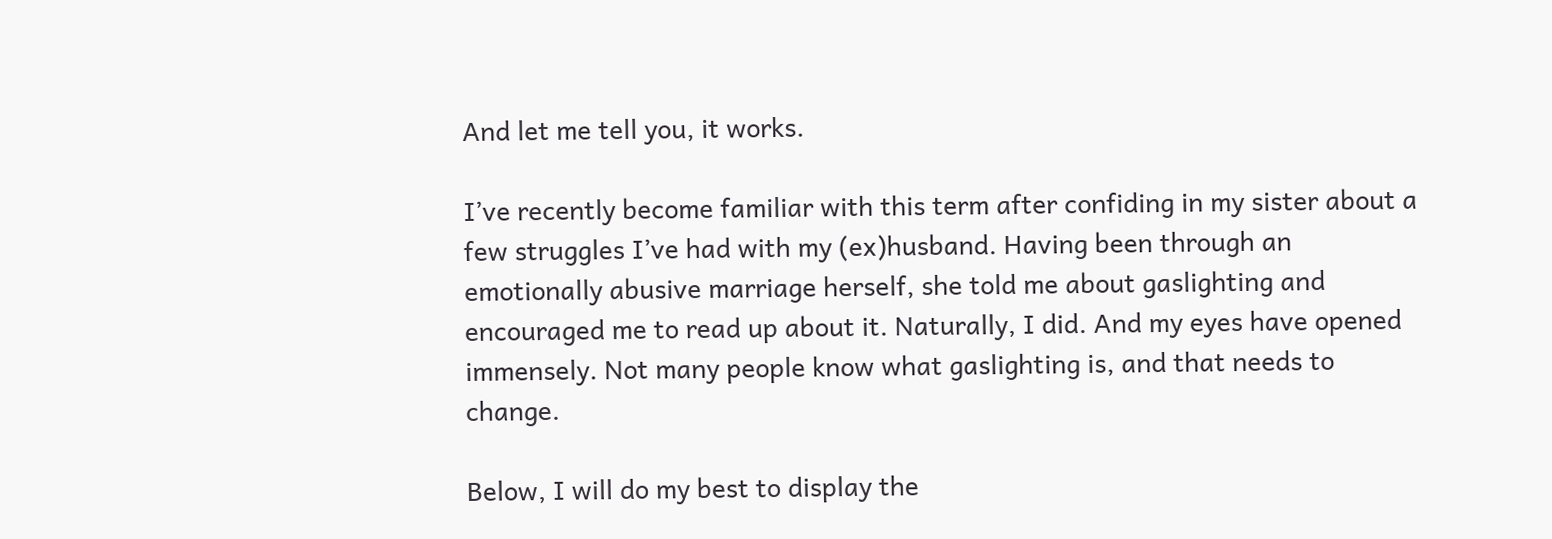And let me tell you, it works.

I’ve recently become familiar with this term after confiding in my sister about a few struggles I’ve had with my (ex)husband. Having been through an emotionally abusive marriage herself, she told me about gaslighting and encouraged me to read up about it. Naturally, I did. And my eyes have opened immensely. Not many people know what gaslighting is, and that needs to change.

Below, I will do my best to display the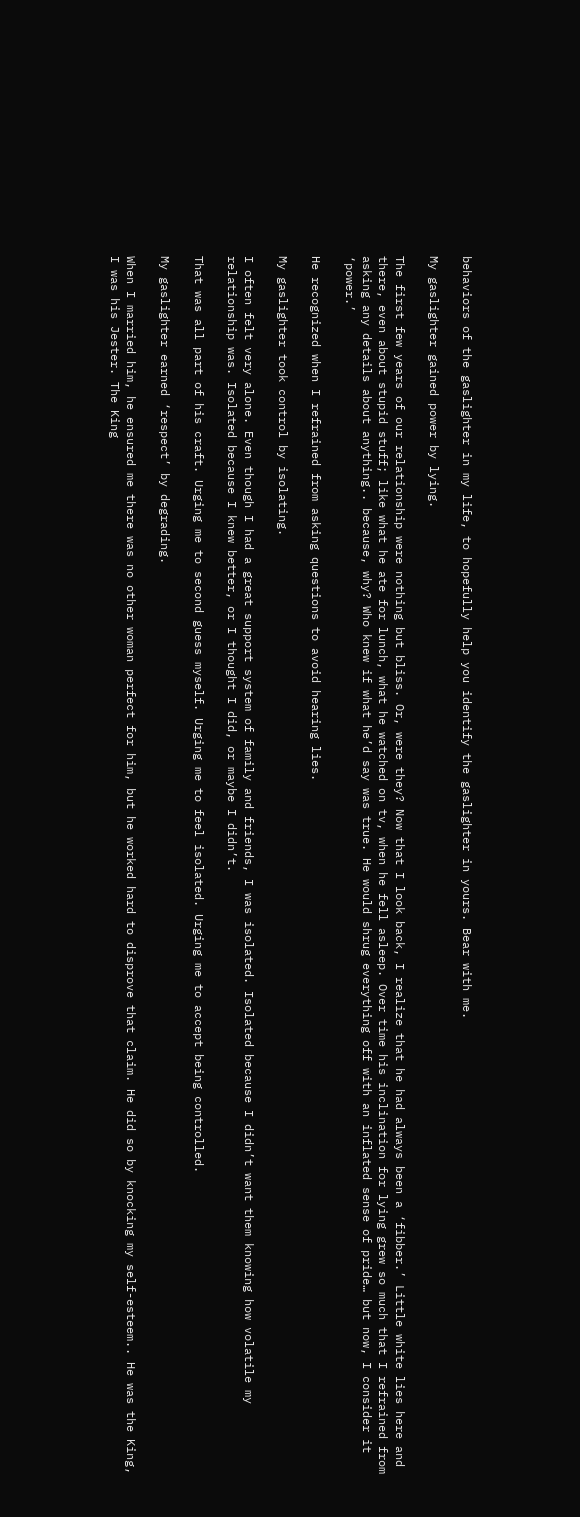behaviors of the gaslighter in my life, to hopefully help you identify the gaslighter in yours. Bear with me.

My gaslighter gained power by lying.

The first few years of our relationship were nothing but bliss. Or, were they? Now that I look back, I realize that he had always been a ‘fibber.’ Little white lies here and there, even about stupid stuff; like what he ate for lunch, what he watched on tv, when he fell asleep. Over time his inclination for lying grew so much that I refrained from asking any details about anything.. because, why? Who knew if what he’d say was true. He would shrug everything off with an inflated sense of pride… but now, I consider it ‘power.’

He recognized when I refrained from asking questions to avoid hearing lies.

My gaslighter took control by isolating.

I often felt very alone. Even though I had a great support system of family and friends, I was isolated. Isolated because I didn’t want them knowing how volatile my relationship was. Isolated because I knew better, or I thought I did, or maybe I didn’t.

That was all part of his craft. Urging me to second guess myself. Urging me to feel isolated. Urging me to accept being controlled.

My gaslighter earned ‘respect’ by degrading.

When I married him, he ensured me there was no other woman perfect for him, but he worked hard to disprove that claim. He did so by knocking my self-esteem.. He was the King, I was his Jester. The King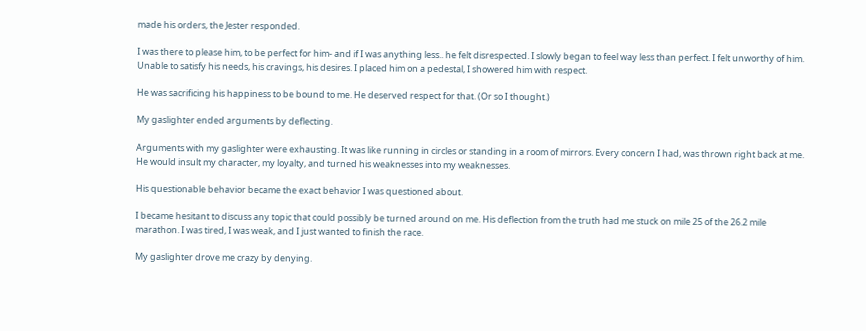made his orders, the Jester responded.

I was there to please him, to be perfect for him- and if I was anything less.. he felt disrespected. I slowly began to feel way less than perfect. I felt unworthy of him. Unable to satisfy his needs, his cravings, his desires. I placed him on a pedestal, I showered him with respect.

He was sacrificing his happiness to be bound to me. He deserved respect for that. (Or so I thought.)

My gaslighter ended arguments by deflecting.

Arguments with my gaslighter were exhausting. It was like running in circles or standing in a room of mirrors. Every concern I had, was thrown right back at me. He would insult my character, my loyalty, and turned his weaknesses into my weaknesses.

His questionable behavior became the exact behavior I was questioned about.

I became hesitant to discuss any topic that could possibly be turned around on me. His deflection from the truth had me stuck on mile 25 of the 26.2 mile marathon. I was tired, I was weak, and I just wanted to finish the race.

My gaslighter drove me crazy by denying.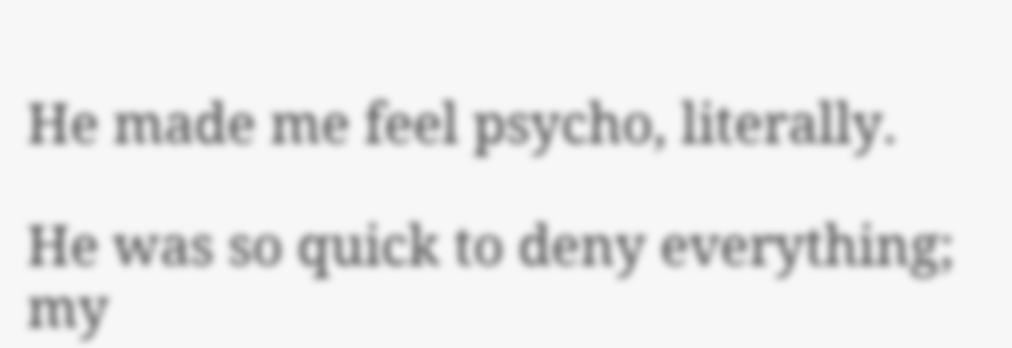He made me feel psycho, literally.

He was so quick to deny everything; my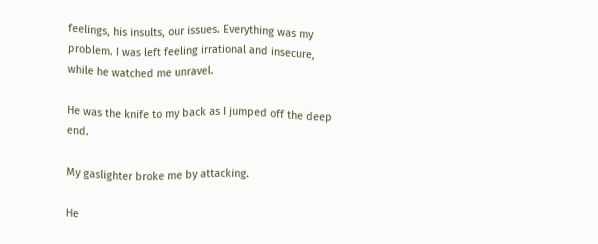feelings, his insults, our issues. Everything was my problem. I was left feeling irrational and insecure, while he watched me unravel.

He was the knife to my back as I jumped off the deep end.

My gaslighter broke me by attacking.

He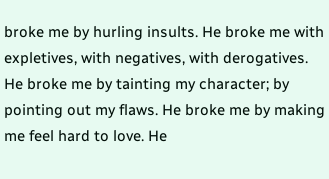broke me by hurling insults. He broke me with expletives, with negatives, with derogatives. He broke me by tainting my character; by pointing out my flaws. He broke me by making me feel hard to love. He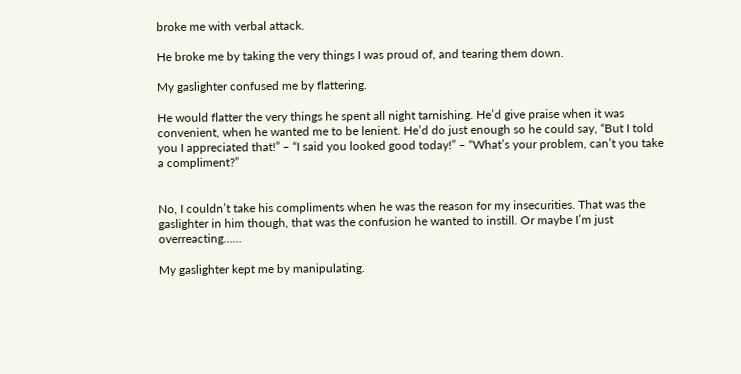broke me with verbal attack.

He broke me by taking the very things I was proud of, and tearing them down.

My gaslighter confused me by flattering.

He would flatter the very things he spent all night tarnishing. He’d give praise when it was convenient, when he wanted me to be lenient. He’d do just enough so he could say, “But I told you I appreciated that!” – “I said you looked good today!” – “What’s your problem, can’t you take a compliment?”


No, I couldn’t take his compliments when he was the reason for my insecurities. That was the gaslighter in him though, that was the confusion he wanted to instill. Or maybe I’m just overreacting……

My gaslighter kept me by manipulating.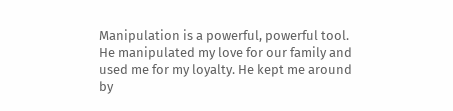Manipulation is a powerful, powerful tool. He manipulated my love for our family and used me for my loyalty. He kept me around by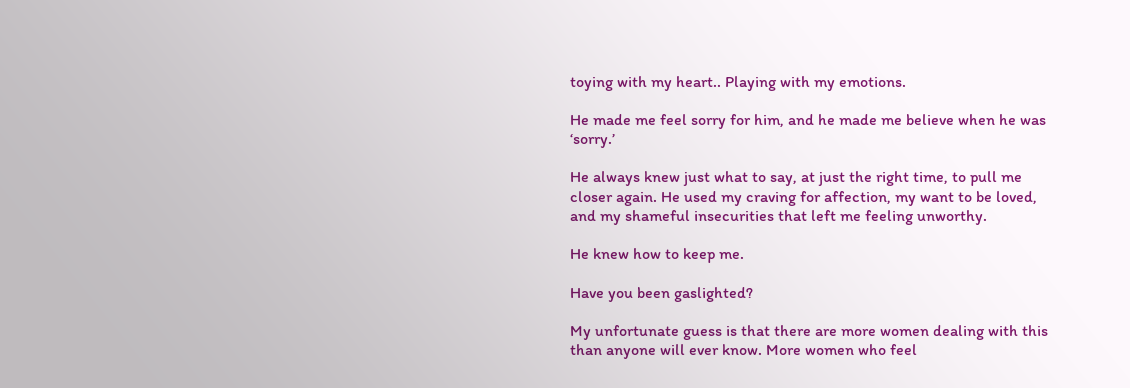toying with my heart.. Playing with my emotions.

He made me feel sorry for him, and he made me believe when he was ‘sorry.’

He always knew just what to say, at just the right time, to pull me closer again. He used my craving for affection, my want to be loved, and my shameful insecurities that left me feeling unworthy.

He knew how to keep me.

Have you been gaslighted?

My unfortunate guess is that there are more women dealing with this than anyone will ever know. More women who feel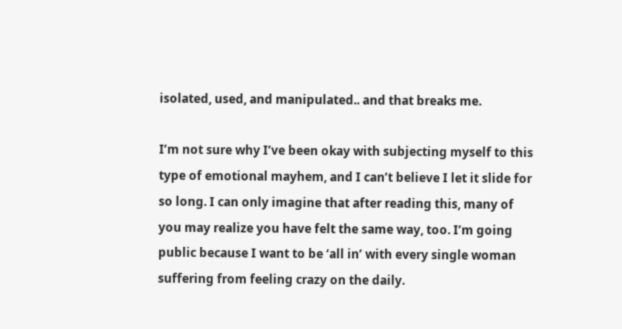isolated, used, and manipulated.. and that breaks me.

I’m not sure why I’ve been okay with subjecting myself to this type of emotional mayhem, and I can’t believe I let it slide for so long. I can only imagine that after reading this, many of you may realize you have felt the same way, too. I’m going public because I want to be ‘all in’ with every single woman suffering from feeling crazy on the daily.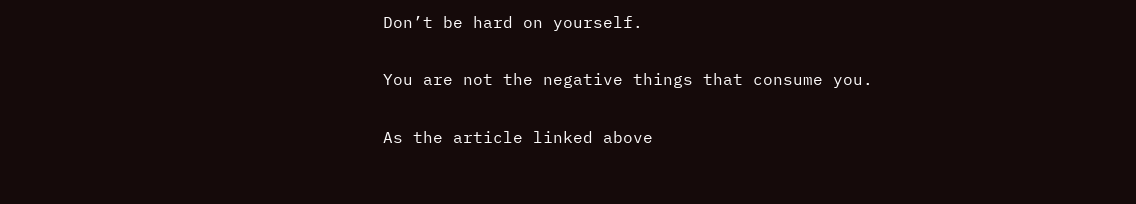Don’t be hard on yourself.

You are not the negative things that consume you.

As the article linked above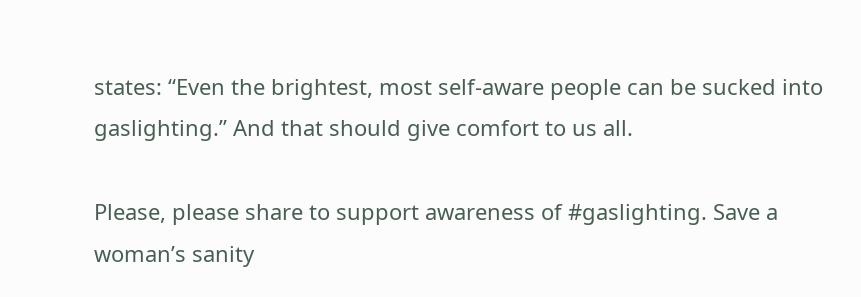states: “Even the brightest, most self-aware people can be sucked into gaslighting.” And that should give comfort to us all.

Please, please share to support awareness of #gaslighting. Save a woman’s sanity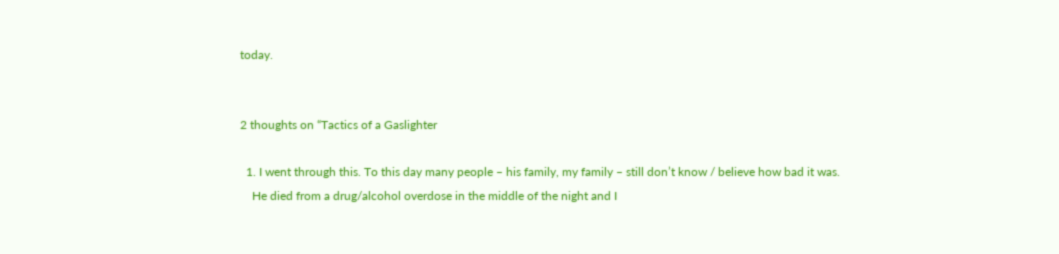today.


2 thoughts on “Tactics of a Gaslighter

  1. I went through this. To this day many people – his family, my family – still don’t know / believe how bad it was.
    He died from a drug/alcohol overdose in the middle of the night and I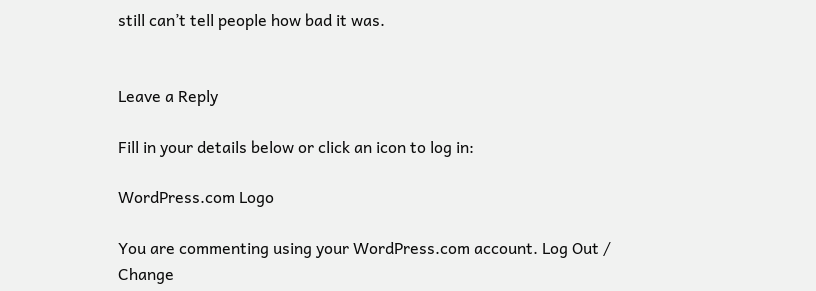still can’t tell people how bad it was.


Leave a Reply

Fill in your details below or click an icon to log in:

WordPress.com Logo

You are commenting using your WordPress.com account. Log Out /  Change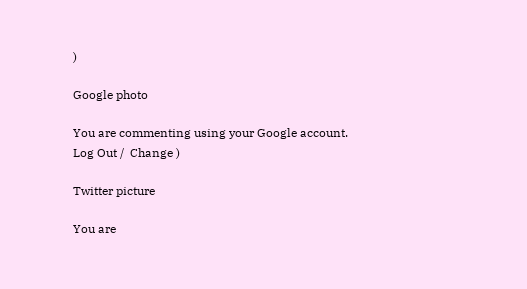)

Google photo

You are commenting using your Google account. Log Out /  Change )

Twitter picture

You are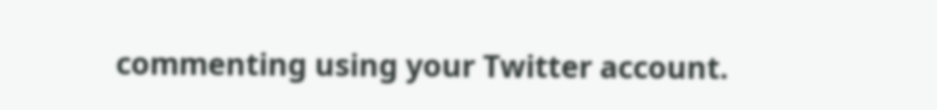commenting using your Twitter account.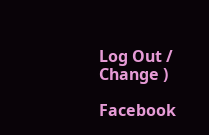Log Out /  Change )

Facebook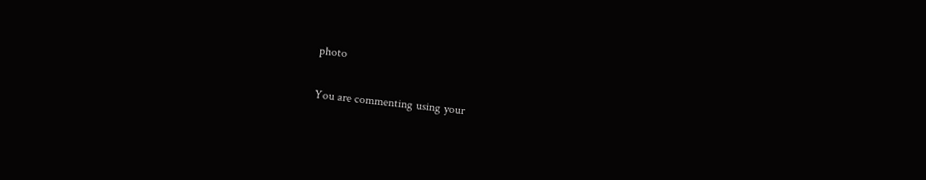photo

You are commenting using your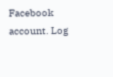Facebook account. Log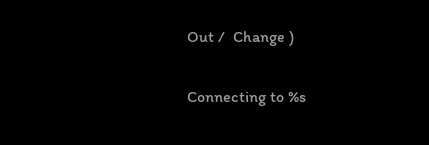Out /  Change )

Connecting to %s